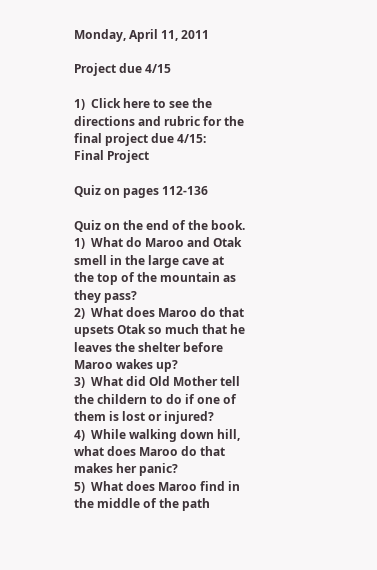Monday, April 11, 2011

Project due 4/15

1)  Click here to see the directions and rubric for the final project due 4/15:
Final Project

Quiz on pages 112-136

Quiz on the end of the book.
1)  What do Maroo and Otak smell in the large cave at the top of the mountain as they pass?
2)  What does Maroo do that upsets Otak so much that he leaves the shelter before Maroo wakes up?
3)  What did Old Mother tell the childern to do if one of them is lost or injured?
4)  While walking down hill, what does Maroo do that makes her panic?
5)  What does Maroo find in the middle of the path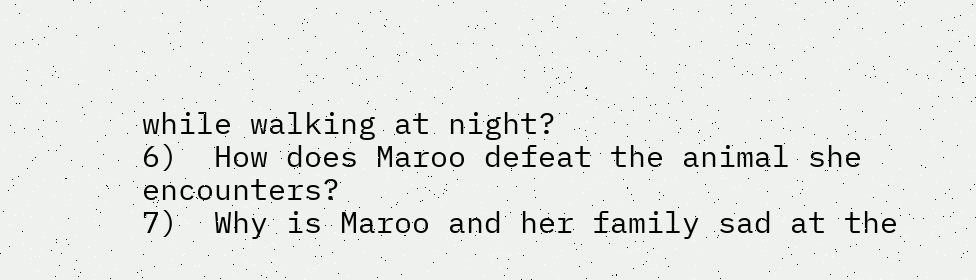while walking at night?
6)  How does Maroo defeat the animal she encounters?
7)  Why is Maroo and her family sad at the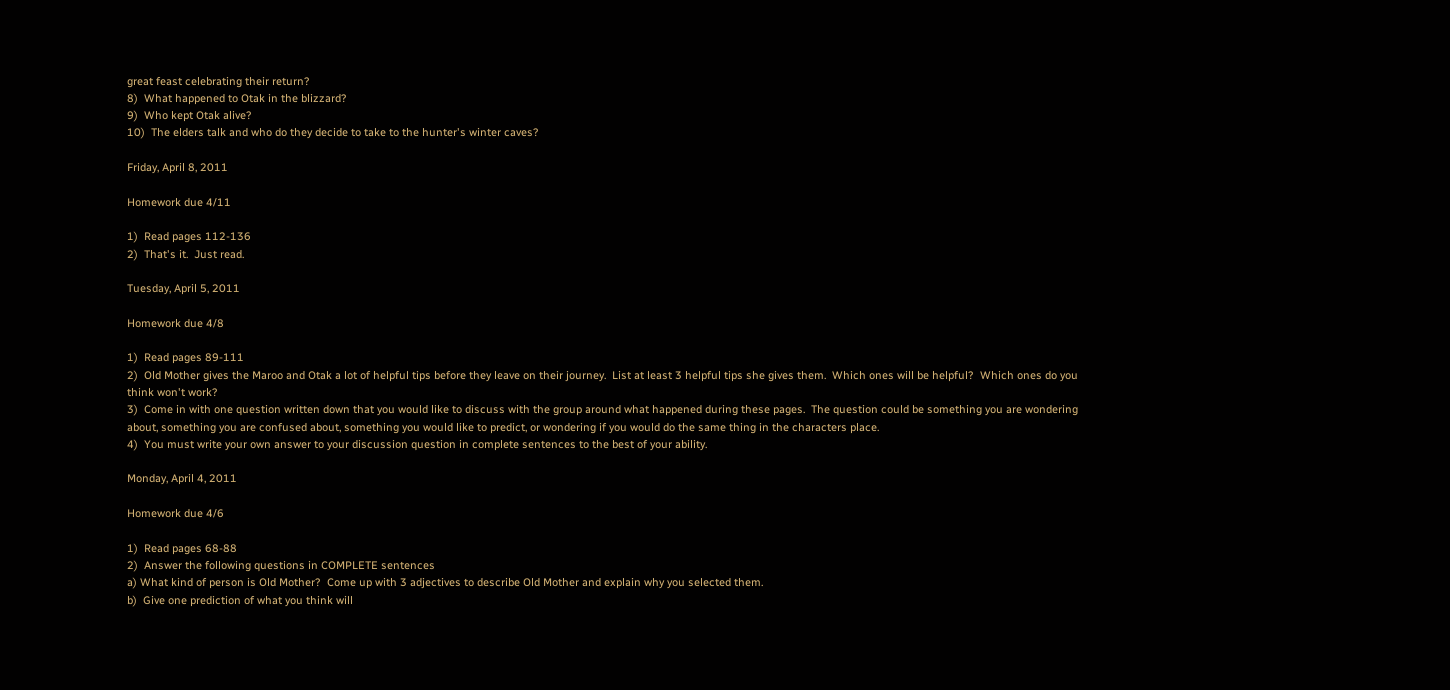great feast celebrating their return?
8)  What happened to Otak in the blizzard?
9)  Who kept Otak alive?
10)  The elders talk and who do they decide to take to the hunter's winter caves?

Friday, April 8, 2011

Homework due 4/11

1)  Read pages 112-136
2)  That's it.  Just read.

Tuesday, April 5, 2011

Homework due 4/8

1)  Read pages 89-111
2)  Old Mother gives the Maroo and Otak a lot of helpful tips before they leave on their journey.  List at least 3 helpful tips she gives them.  Which ones will be helpful?  Which ones do you think won't work?
3)  Come in with one question written down that you would like to discuss with the group around what happened during these pages.  The question could be something you are wondering about, something you are confused about, something you would like to predict, or wondering if you would do the same thing in the characters place.
4)  You must write your own answer to your discussion question in complete sentences to the best of your ability.

Monday, April 4, 2011

Homework due 4/6

1)  Read pages 68-88
2)  Answer the following questions in COMPLETE sentences
a) What kind of person is Old Mother?  Come up with 3 adjectives to describe Old Mother and explain why you selected them.
b)  Give one prediction of what you think will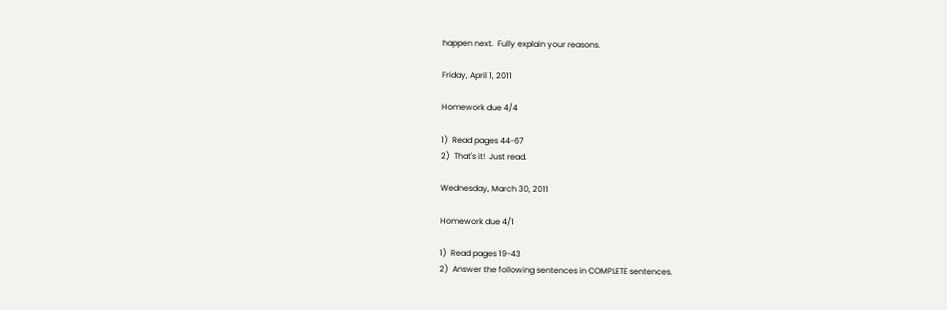happen next.  Fully explain your reasons.

Friday, April 1, 2011

Homework due 4/4

1)  Read pages 44-67
2)  That's it!  Just read.

Wednesday, March 30, 2011

Homework due 4/1

1)  Read pages 19-43
2)  Answer the following sentences in COMPLETE sentences.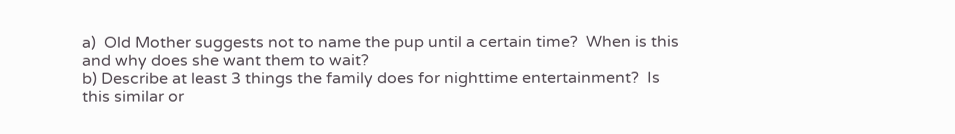a)  Old Mother suggests not to name the pup until a certain time?  When is this and why does she want them to wait?
b) Describe at least 3 things the family does for nighttime entertainment?  Is this similar or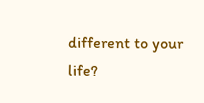different to your life?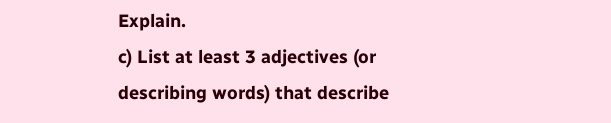Explain.
c) List at least 3 adjectives (or describing words) that describe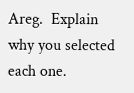Areg.  Explain why you selected each one.